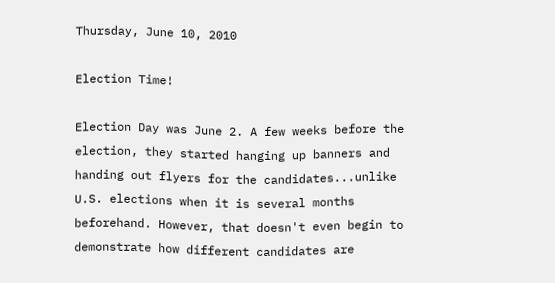Thursday, June 10, 2010

Election Time!

Election Day was June 2. A few weeks before the election, they started hanging up banners and handing out flyers for the candidates...unlike U.S. elections when it is several months beforehand. However, that doesn't even begin to demonstrate how different candidates are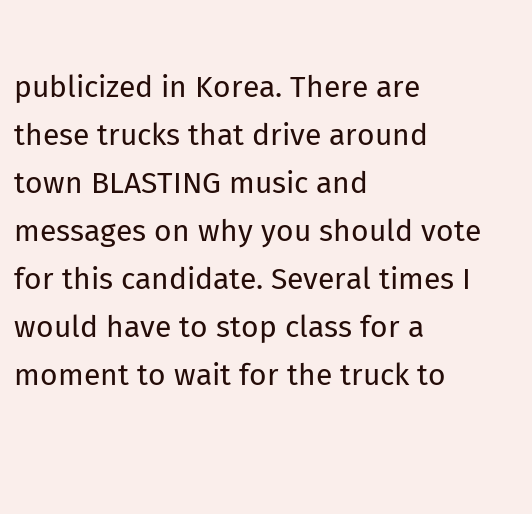publicized in Korea. There are these trucks that drive around town BLASTING music and messages on why you should vote for this candidate. Several times I would have to stop class for a moment to wait for the truck to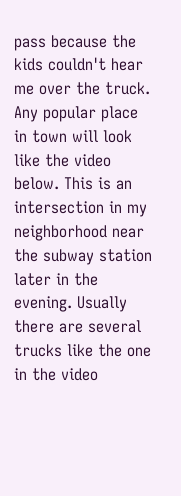pass because the kids couldn't hear me over the truck. Any popular place in town will look like the video below. This is an intersection in my neighborhood near the subway station later in the evening. Usually there are several trucks like the one in the video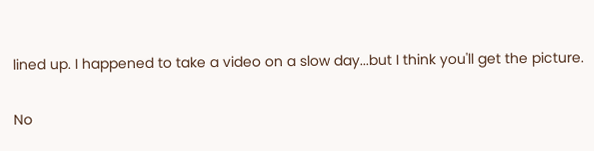lined up. I happened to take a video on a slow day...but I think you'll get the picture.

No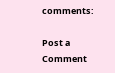comments:

Post a Comment